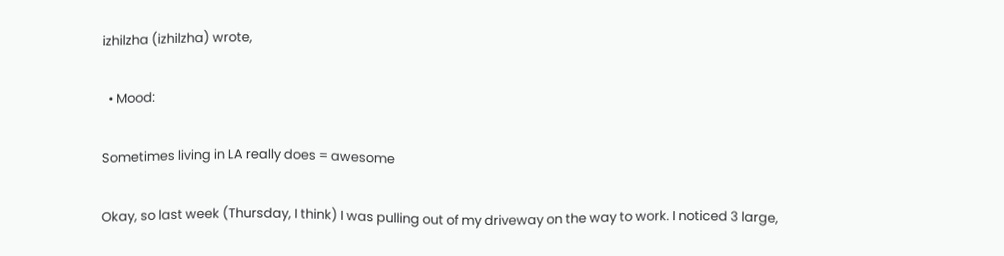izhilzha (izhilzha) wrote,

  • Mood:

Sometimes living in LA really does = awesome

Okay, so last week (Thursday, I think) I was pulling out of my driveway on the way to work. I noticed 3 large,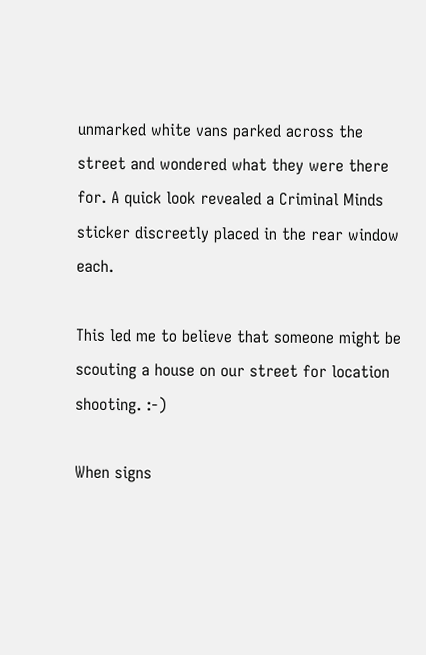unmarked white vans parked across the street and wondered what they were there for. A quick look revealed a Criminal Minds sticker discreetly placed in the rear window each.

This led me to believe that someone might be scouting a house on our street for location shooting. :-)

When signs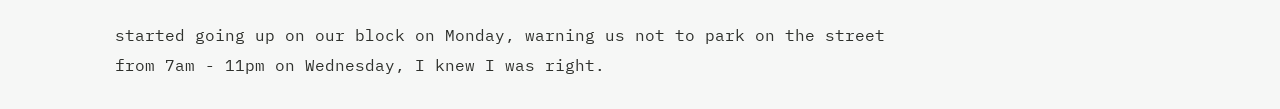started going up on our block on Monday, warning us not to park on the street from 7am - 11pm on Wednesday, I knew I was right.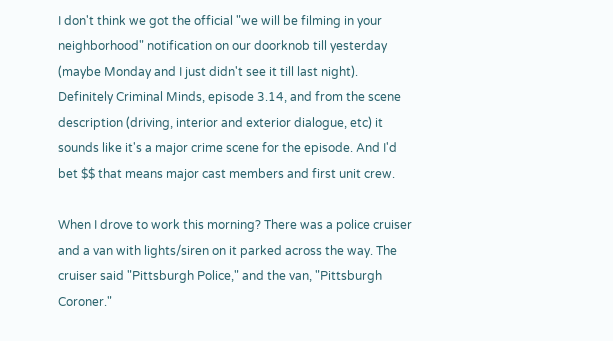I don't think we got the official "we will be filming in your neighborhood" notification on our doorknob till yesterday (maybe Monday and I just didn't see it till last night). Definitely Criminal Minds, episode 3.14, and from the scene description (driving, interior and exterior dialogue, etc) it sounds like it's a major crime scene for the episode. And I'd bet $$ that means major cast members and first unit crew.

When I drove to work this morning? There was a police cruiser and a van with lights/siren on it parked across the way. The cruiser said "Pittsburgh Police," and the van, "Pittsburgh Coroner."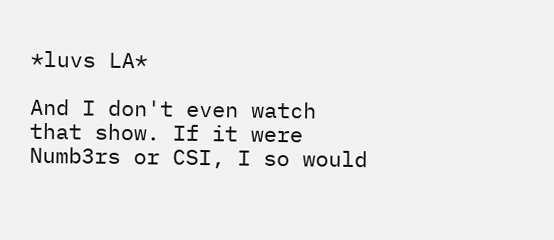*luvs LA*

And I don't even watch that show. If it were Numb3rs or CSI, I so would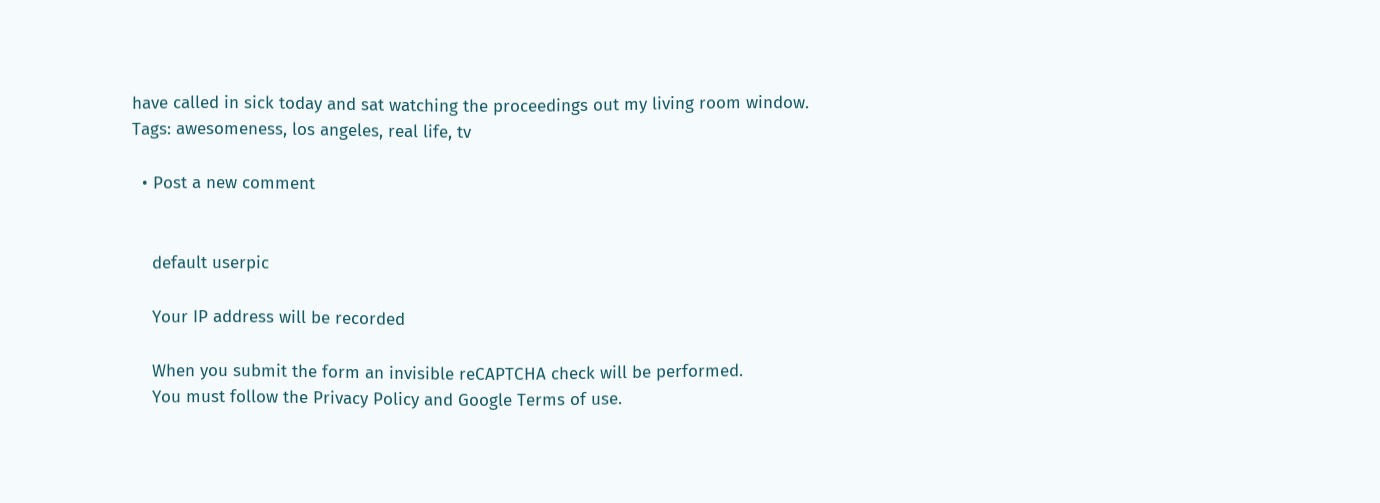have called in sick today and sat watching the proceedings out my living room window.
Tags: awesomeness, los angeles, real life, tv

  • Post a new comment


    default userpic

    Your IP address will be recorded

    When you submit the form an invisible reCAPTCHA check will be performed.
    You must follow the Privacy Policy and Google Terms of use.